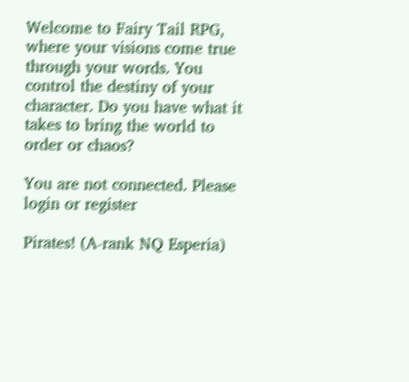Welcome to Fairy Tail RPG, where your visions come true through your words. You control the destiny of your character. Do you have what it takes to bring the world to order or chaos?

You are not connected. Please login or register

Pirates! (A-rank NQ Esperia)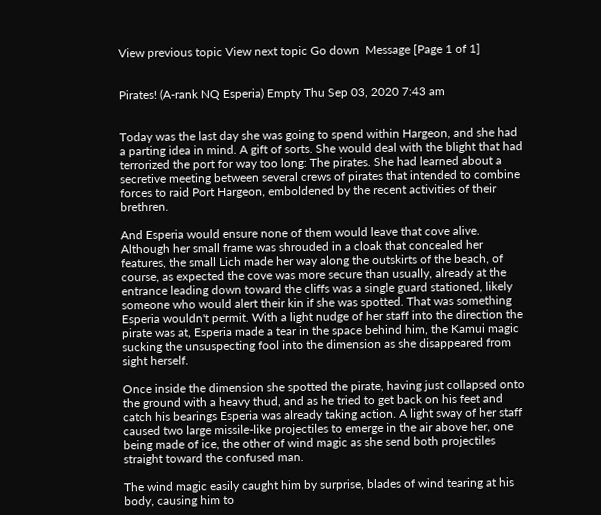View previous topic View next topic Go down  Message [Page 1 of 1]


Pirates! (A-rank NQ Esperia) Empty Thu Sep 03, 2020 7:43 am


Today was the last day she was going to spend within Hargeon, and she had a parting idea in mind. A gift of sorts. She would deal with the blight that had terrorized the port for way too long: The pirates. She had learned about a secretive meeting between several crews of pirates that intended to combine forces to raid Port Hargeon, emboldened by the recent activities of their brethren.

And Esperia would ensure none of them would leave that cove alive. Although her small frame was shrouded in a cloak that concealed her features, the small Lich made her way along the outskirts of the beach, of course, as expected the cove was more secure than usually, already at the entrance leading down toward the cliffs was a single guard stationed, likely someone who would alert their kin if she was spotted. That was something Esperia wouldn't permit. With a light nudge of her staff into the direction the pirate was at, Esperia made a tear in the space behind him, the Kamui magic sucking the unsuspecting fool into the dimension as she disappeared from sight herself.

Once inside the dimension she spotted the pirate, having just collapsed onto the ground with a heavy thud, and as he tried to get back on his feet and catch his bearings Esperia was already taking action. A light sway of her staff caused two large missile-like projectiles to emerge in the air above her, one being made of ice, the other of wind magic as she send both projectiles straight toward the confused man.

The wind magic easily caught him by surprise, blades of wind tearing at his body, causing him to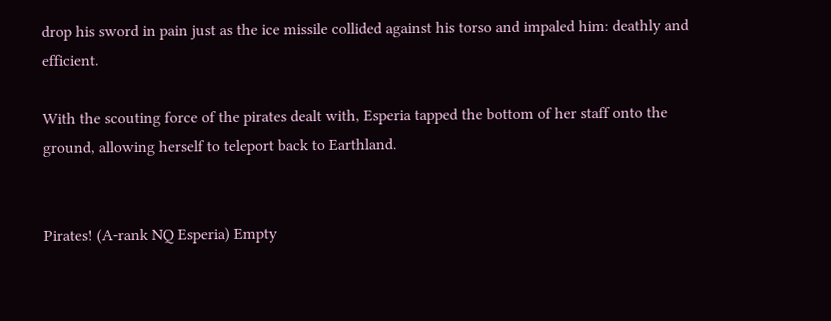drop his sword in pain just as the ice missile collided against his torso and impaled him: deathly and efficient.

With the scouting force of the pirates dealt with, Esperia tapped the bottom of her staff onto the ground, allowing herself to teleport back to Earthland.


Pirates! (A-rank NQ Esperia) Empty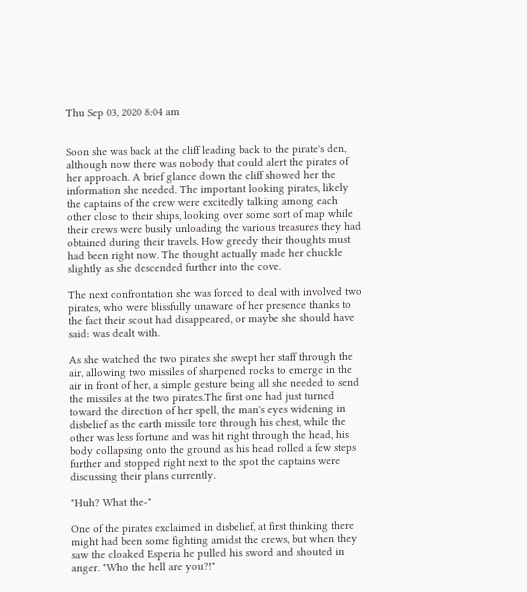Thu Sep 03, 2020 8:04 am


Soon she was back at the cliff leading back to the pirate's den, although now there was nobody that could alert the pirates of her approach. A brief glance down the cliff showed her the information she needed. The important looking pirates, likely the captains of the crew were excitedly talking among each other close to their ships, looking over some sort of map while their crews were busily unloading the various treasures they had obtained during their travels. How greedy their thoughts must had been right now. The thought actually made her chuckle slightly as she descended further into the cove.

The next confrontation she was forced to deal with involved two pirates, who were blissfully unaware of her presence thanks to the fact their scout had disappeared, or maybe she should have said: was dealt with.

As she watched the two pirates she swept her staff through the air, allowing two missiles of sharpened rocks to emerge in the air in front of her, a simple gesture being all she needed to send the missiles at the two pirates.The first one had just turned toward the direction of her spell, the man's eyes widening in disbelief as the earth missile tore through his chest, while the other was less fortune and was hit right through the head, his body collapsing onto the ground as his head rolled a few steps further and stopped right next to the spot the captains were discussing their plans currently.

"Huh? What the-"

One of the pirates exclaimed in disbelief, at first thinking there might had been some fighting amidst the crews, but when they saw the cloaked Esperia he pulled his sword and shouted in anger. "Who the hell are you?!"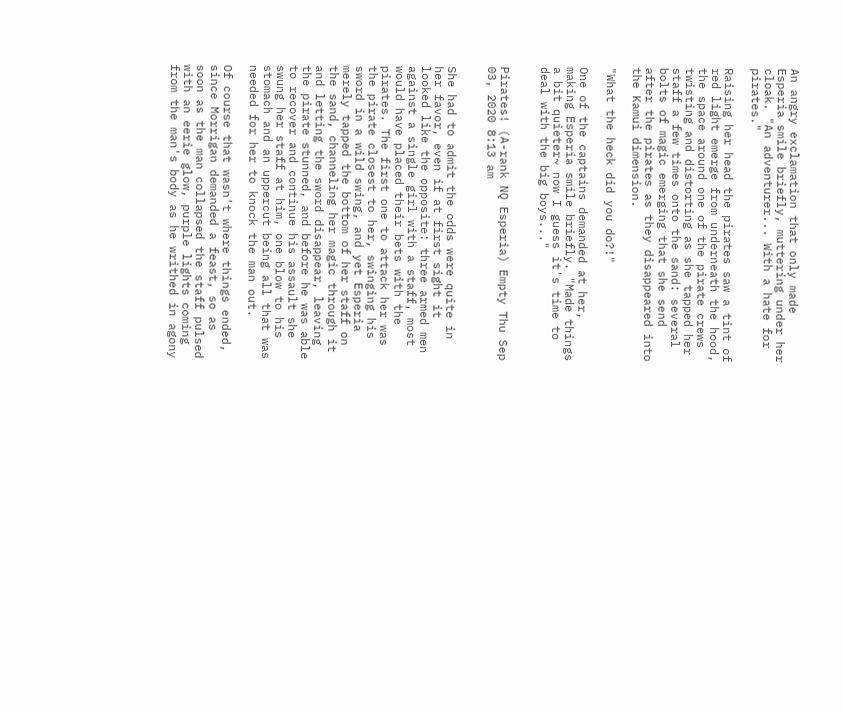An angry exclamation that only made Esperia smile briefly, muttering under her cloak. "An adventurer... With a hate for pirates."

Raising her head the pirates saw a tint of red light emerge from underneath the hood, the space around one of the pirate crews twisting and distorting as she tapped her staff a few times onto the sand: several bolts of magic emerging that she send after the pirates as they disappeared into the Kamui dimension.

"What the heck did you do?!"

One of the captains demanded at her, making Esperia smile briefly. "Made things a bit quieter~ now I guess it's time to deal with the big boys..."


Pirates! (A-rank NQ Esperia) Empty Thu Sep 03, 2020 8:13 am


She had to admit the odds were quite in her favor, even if at first sight it looked like the opposite: three armed men against a single girl with a staff, most would have placed their bets with the pirates. The first one to attack her was the pirate closest to her, swinging his sword in a wild swing, and yet Esperia merely tapped the bottom of her staff on the sand, channeling her magic through it and letting the sword disappear, leaving the pirate stunned, and before he was able to recover and continue his assault she swung her staff at him, one blow to his stomach and an uppercut being all that was needed for her to knock the man out.

Of course that wasn't where things ended, since Morrigan demanded a feast, so as soon as the man collapsed the staff pulsed with an eerie glow, purple lights coming from the man's body as he writhed in agony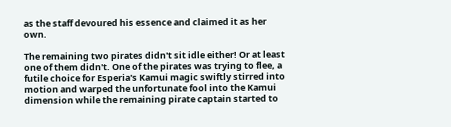as the staff devoured his essence and claimed it as her own.

The remaining two pirates didn't sit idle either! Or at least one of them didn't. One of the pirates was trying to flee, a futile choice for Esperia's Kamui magic swiftly stirred into motion and warped the unfortunate fool into the Kamui dimension while the remaining pirate captain started to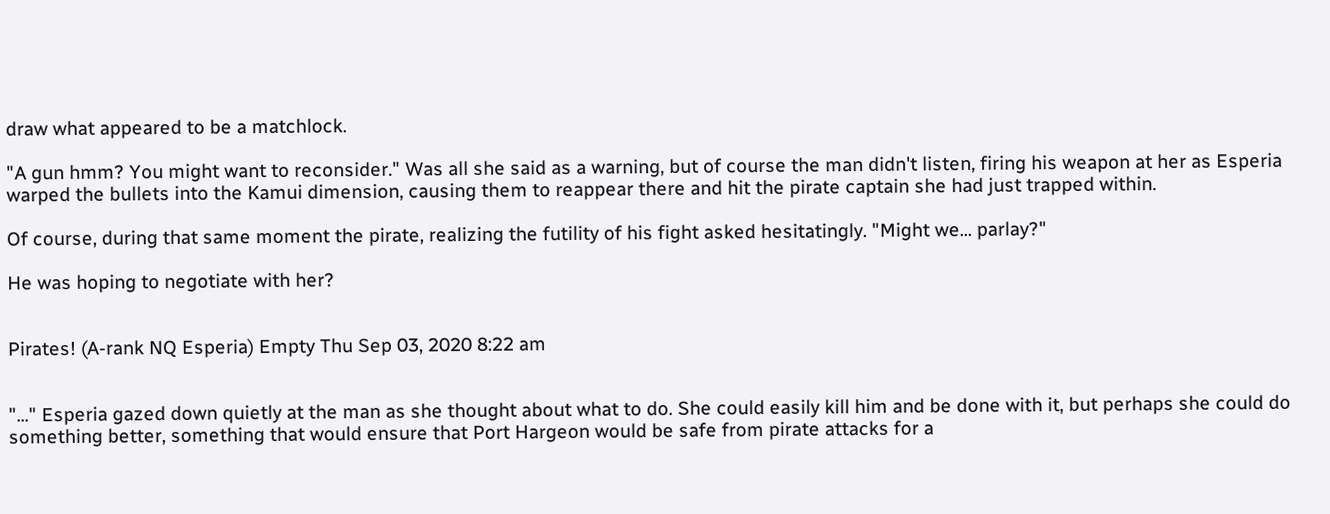draw what appeared to be a matchlock.

"A gun hmm? You might want to reconsider." Was all she said as a warning, but of course the man didn't listen, firing his weapon at her as Esperia warped the bullets into the Kamui dimension, causing them to reappear there and hit the pirate captain she had just trapped within.

Of course, during that same moment the pirate, realizing the futility of his fight asked hesitatingly. "Might we... parlay?"

He was hoping to negotiate with her?


Pirates! (A-rank NQ Esperia) Empty Thu Sep 03, 2020 8:22 am


"..." Esperia gazed down quietly at the man as she thought about what to do. She could easily kill him and be done with it, but perhaps she could do something better, something that would ensure that Port Hargeon would be safe from pirate attacks for a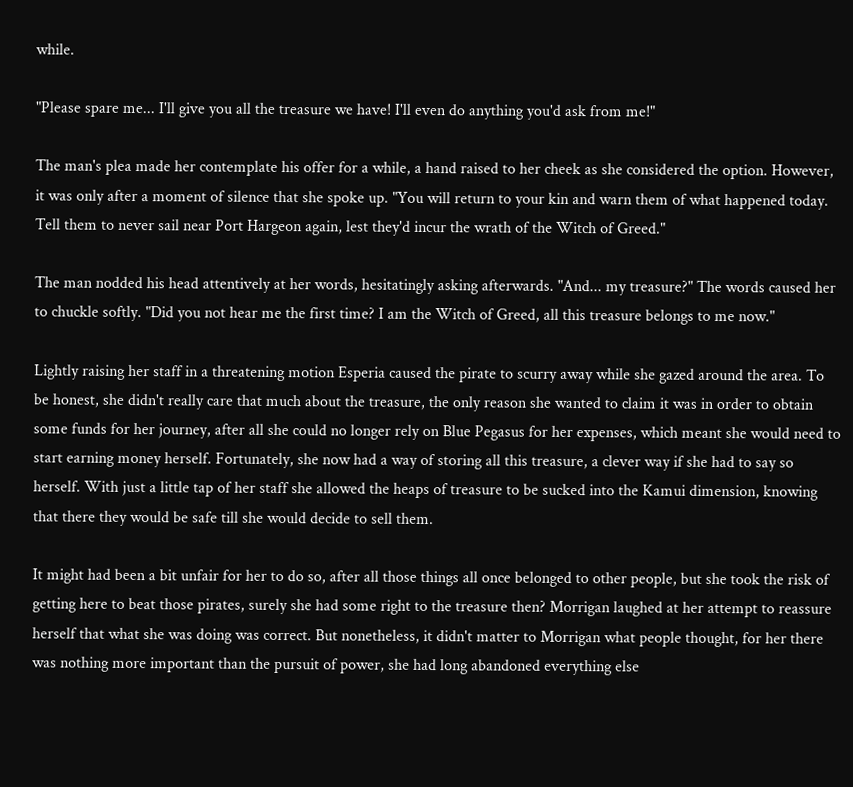while.

"Please spare me... I'll give you all the treasure we have! I'll even do anything you'd ask from me!"

The man's plea made her contemplate his offer for a while, a hand raised to her cheek as she considered the option. However, it was only after a moment of silence that she spoke up. "You will return to your kin and warn them of what happened today. Tell them to never sail near Port Hargeon again, lest they'd incur the wrath of the Witch of Greed."

The man nodded his head attentively at her words, hesitatingly asking afterwards. "And... my treasure?" The words caused her to chuckle softly. "Did you not hear me the first time? I am the Witch of Greed, all this treasure belongs to me now."

Lightly raising her staff in a threatening motion Esperia caused the pirate to scurry away while she gazed around the area. To be honest, she didn't really care that much about the treasure, the only reason she wanted to claim it was in order to obtain some funds for her journey, after all she could no longer rely on Blue Pegasus for her expenses, which meant she would need to start earning money herself. Fortunately, she now had a way of storing all this treasure, a clever way if she had to say so herself. With just a little tap of her staff she allowed the heaps of treasure to be sucked into the Kamui dimension, knowing that there they would be safe till she would decide to sell them.

It might had been a bit unfair for her to do so, after all those things all once belonged to other people, but she took the risk of getting here to beat those pirates, surely she had some right to the treasure then? Morrigan laughed at her attempt to reassure herself that what she was doing was correct. But nonetheless, it didn't matter to Morrigan what people thought, for her there was nothing more important than the pursuit of power, she had long abandoned everything else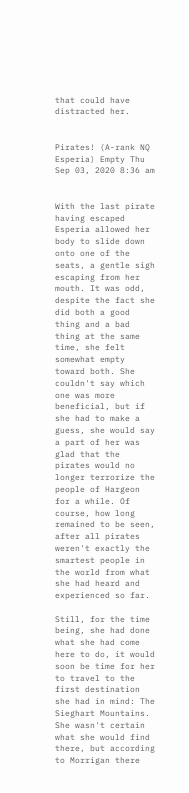that could have distracted her.


Pirates! (A-rank NQ Esperia) Empty Thu Sep 03, 2020 8:36 am


With the last pirate having escaped Esperia allowed her body to slide down onto one of the seats, a gentle sigh escaping from her mouth. It was odd, despite the fact she did both a good thing and a bad thing at the same time, she felt somewhat empty toward both. She couldn't say which one was more beneficial, but if she had to make a guess, she would say a part of her was glad that the pirates would no longer terrorize the people of Hargeon for a while. Of course, how long remained to be seen, after all pirates weren't exactly the smartest people in the world from what she had heard and experienced so far.

Still, for the time being, she had done what she had come here to do, it would soon be time for her to travel to the first destination she had in mind: The Sieghart Mountains. She wasn't certain what she would find there, but according to Morrigan there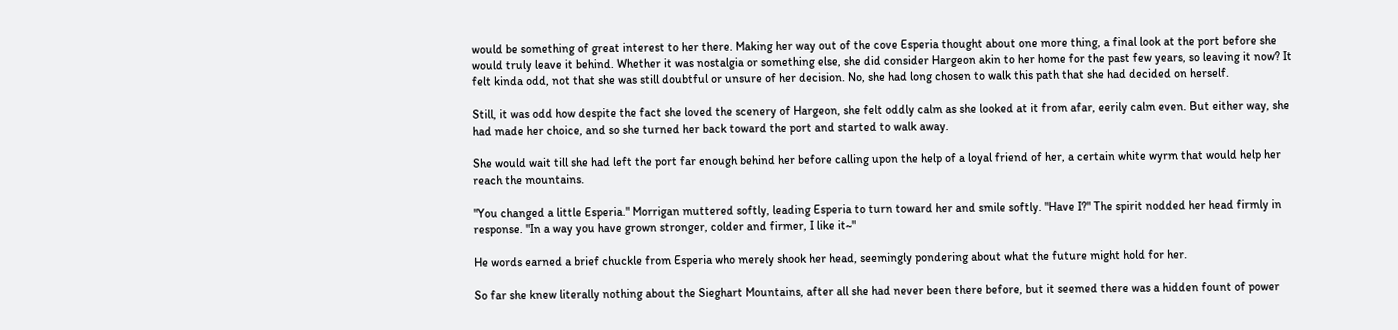would be something of great interest to her there. Making her way out of the cove Esperia thought about one more thing, a final look at the port before she would truly leave it behind. Whether it was nostalgia or something else, she did consider Hargeon akin to her home for the past few years, so leaving it now? It felt kinda odd, not that she was still doubtful or unsure of her decision. No, she had long chosen to walk this path that she had decided on herself.

Still, it was odd how despite the fact she loved the scenery of Hargeon, she felt oddly calm as she looked at it from afar, eerily calm even. But either way, she had made her choice, and so she turned her back toward the port and started to walk away.

She would wait till she had left the port far enough behind her before calling upon the help of a loyal friend of her, a certain white wyrm that would help her reach the mountains.

"You changed a little Esperia." Morrigan muttered softly, leading Esperia to turn toward her and smile softly. "Have I?" The spirit nodded her head firmly in response. "In a way you have grown stronger, colder and firmer, I like it~"

He words earned a brief chuckle from Esperia who merely shook her head, seemingly pondering about what the future might hold for her.

So far she knew literally nothing about the Sieghart Mountains, after all she had never been there before, but it seemed there was a hidden fount of power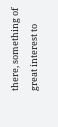there, something of great interest to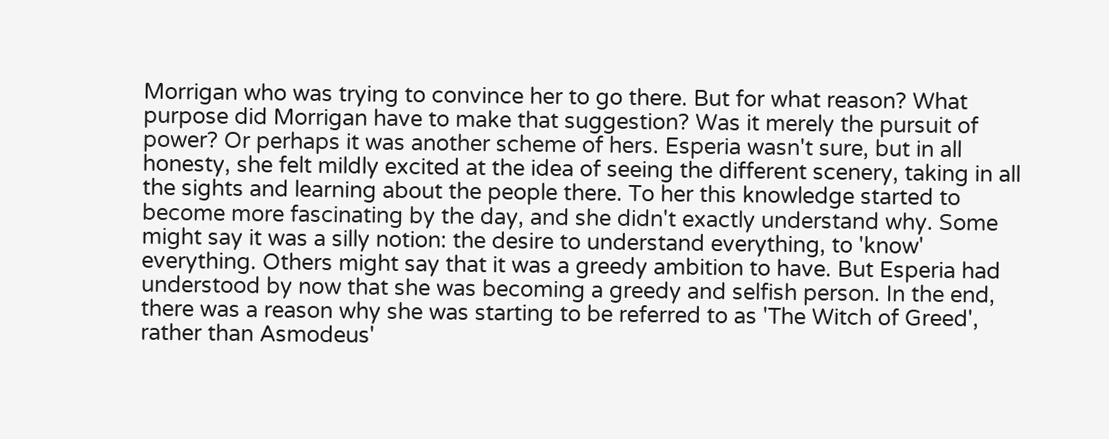Morrigan who was trying to convince her to go there. But for what reason? What purpose did Morrigan have to make that suggestion? Was it merely the pursuit of power? Or perhaps it was another scheme of hers. Esperia wasn't sure, but in all honesty, she felt mildly excited at the idea of seeing the different scenery, taking in all the sights and learning about the people there. To her this knowledge started to become more fascinating by the day, and she didn't exactly understand why. Some might say it was a silly notion: the desire to understand everything, to 'know' everything. Others might say that it was a greedy ambition to have. But Esperia had understood by now that she was becoming a greedy and selfish person. In the end, there was a reason why she was starting to be referred to as 'The Witch of Greed', rather than Asmodeus'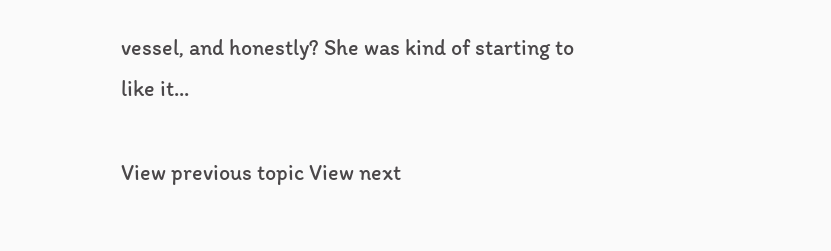vessel, and honestly? She was kind of starting to like it...

View previous topic View next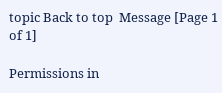topic Back to top  Message [Page 1 of 1]

Permissions in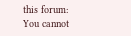this forum:
You cannot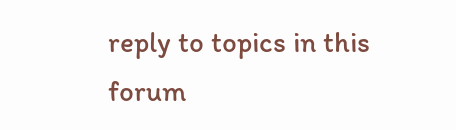reply to topics in this forum